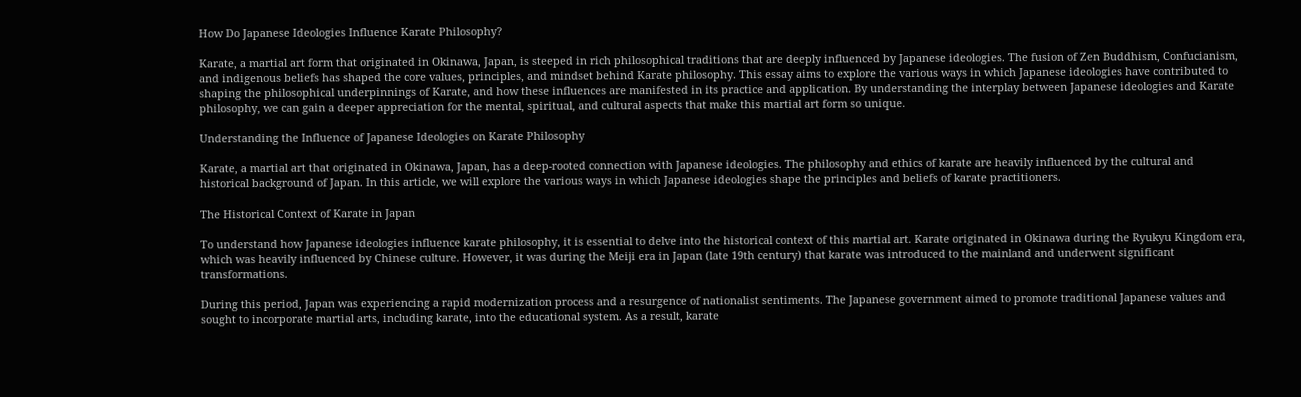How Do Japanese Ideologies Influence Karate Philosophy?

Karate, a martial art form that originated in Okinawa, Japan, is steeped in rich philosophical traditions that are deeply influenced by Japanese ideologies. The fusion of Zen Buddhism, Confucianism, and indigenous beliefs has shaped the core values, principles, and mindset behind Karate philosophy. This essay aims to explore the various ways in which Japanese ideologies have contributed to shaping the philosophical underpinnings of Karate, and how these influences are manifested in its practice and application. By understanding the interplay between Japanese ideologies and Karate philosophy, we can gain a deeper appreciation for the mental, spiritual, and cultural aspects that make this martial art form so unique.

Understanding the Influence of Japanese Ideologies on Karate Philosophy

Karate, a martial art that originated in Okinawa, Japan, has a deep-rooted connection with Japanese ideologies. The philosophy and ethics of karate are heavily influenced by the cultural and historical background of Japan. In this article, we will explore the various ways in which Japanese ideologies shape the principles and beliefs of karate practitioners.

The Historical Context of Karate in Japan

To understand how Japanese ideologies influence karate philosophy, it is essential to delve into the historical context of this martial art. Karate originated in Okinawa during the Ryukyu Kingdom era, which was heavily influenced by Chinese culture. However, it was during the Meiji era in Japan (late 19th century) that karate was introduced to the mainland and underwent significant transformations.

During this period, Japan was experiencing a rapid modernization process and a resurgence of nationalist sentiments. The Japanese government aimed to promote traditional Japanese values and sought to incorporate martial arts, including karate, into the educational system. As a result, karate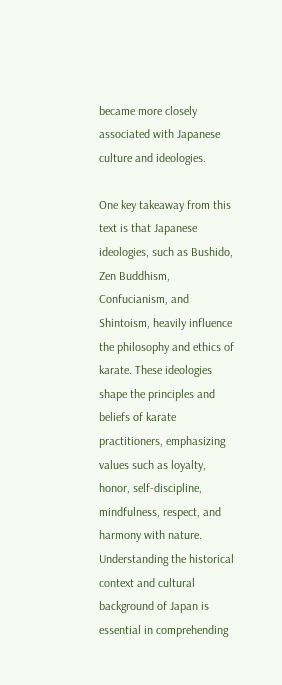became more closely associated with Japanese culture and ideologies.

One key takeaway from this text is that Japanese ideologies, such as Bushido, Zen Buddhism, Confucianism, and Shintoism, heavily influence the philosophy and ethics of karate. These ideologies shape the principles and beliefs of karate practitioners, emphasizing values such as loyalty, honor, self-discipline, mindfulness, respect, and harmony with nature. Understanding the historical context and cultural background of Japan is essential in comprehending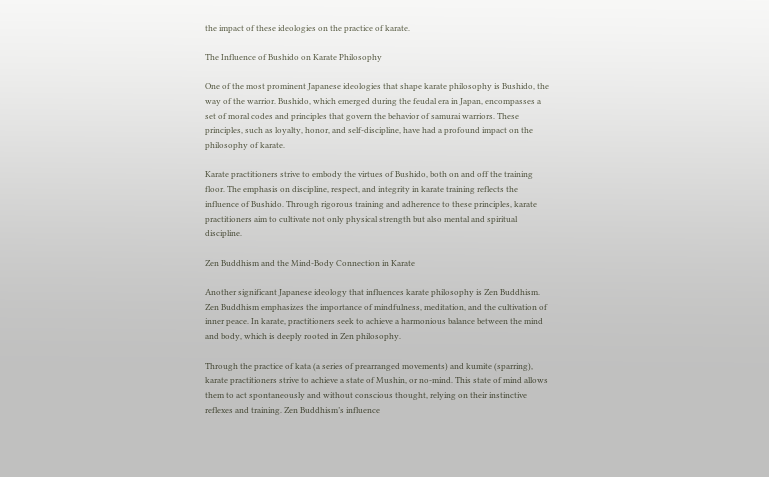the impact of these ideologies on the practice of karate.

The Influence of Bushido on Karate Philosophy

One of the most prominent Japanese ideologies that shape karate philosophy is Bushido, the way of the warrior. Bushido, which emerged during the feudal era in Japan, encompasses a set of moral codes and principles that govern the behavior of samurai warriors. These principles, such as loyalty, honor, and self-discipline, have had a profound impact on the philosophy of karate.

Karate practitioners strive to embody the virtues of Bushido, both on and off the training floor. The emphasis on discipline, respect, and integrity in karate training reflects the influence of Bushido. Through rigorous training and adherence to these principles, karate practitioners aim to cultivate not only physical strength but also mental and spiritual discipline.

Zen Buddhism and the Mind-Body Connection in Karate

Another significant Japanese ideology that influences karate philosophy is Zen Buddhism. Zen Buddhism emphasizes the importance of mindfulness, meditation, and the cultivation of inner peace. In karate, practitioners seek to achieve a harmonious balance between the mind and body, which is deeply rooted in Zen philosophy.

Through the practice of kata (a series of prearranged movements) and kumite (sparring), karate practitioners strive to achieve a state of Mushin, or no-mind. This state of mind allows them to act spontaneously and without conscious thought, relying on their instinctive reflexes and training. Zen Buddhism’s influence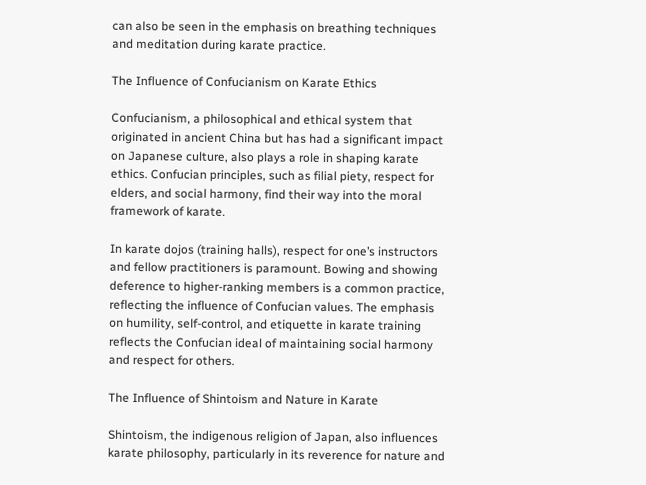can also be seen in the emphasis on breathing techniques and meditation during karate practice.

The Influence of Confucianism on Karate Ethics

Confucianism, a philosophical and ethical system that originated in ancient China but has had a significant impact on Japanese culture, also plays a role in shaping karate ethics. Confucian principles, such as filial piety, respect for elders, and social harmony, find their way into the moral framework of karate.

In karate dojos (training halls), respect for one’s instructors and fellow practitioners is paramount. Bowing and showing deference to higher-ranking members is a common practice, reflecting the influence of Confucian values. The emphasis on humility, self-control, and etiquette in karate training reflects the Confucian ideal of maintaining social harmony and respect for others.

The Influence of Shintoism and Nature in Karate

Shintoism, the indigenous religion of Japan, also influences karate philosophy, particularly in its reverence for nature and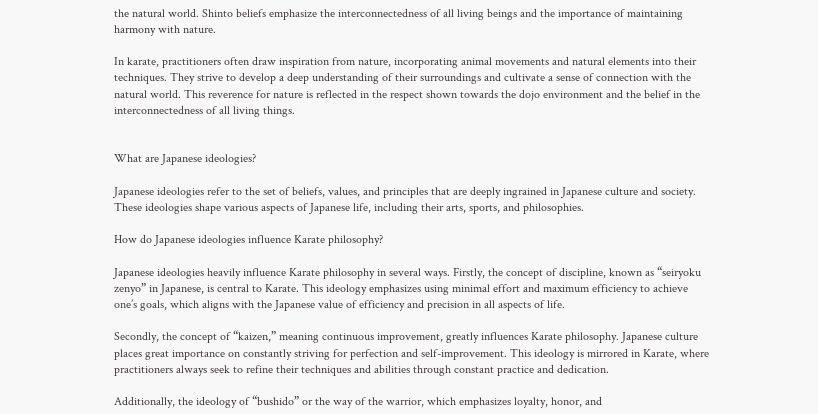the natural world. Shinto beliefs emphasize the interconnectedness of all living beings and the importance of maintaining harmony with nature.

In karate, practitioners often draw inspiration from nature, incorporating animal movements and natural elements into their techniques. They strive to develop a deep understanding of their surroundings and cultivate a sense of connection with the natural world. This reverence for nature is reflected in the respect shown towards the dojo environment and the belief in the interconnectedness of all living things.


What are Japanese ideologies?

Japanese ideologies refer to the set of beliefs, values, and principles that are deeply ingrained in Japanese culture and society. These ideologies shape various aspects of Japanese life, including their arts, sports, and philosophies.

How do Japanese ideologies influence Karate philosophy?

Japanese ideologies heavily influence Karate philosophy in several ways. Firstly, the concept of discipline, known as “seiryoku zenyo” in Japanese, is central to Karate. This ideology emphasizes using minimal effort and maximum efficiency to achieve one’s goals, which aligns with the Japanese value of efficiency and precision in all aspects of life.

Secondly, the concept of “kaizen,” meaning continuous improvement, greatly influences Karate philosophy. Japanese culture places great importance on constantly striving for perfection and self-improvement. This ideology is mirrored in Karate, where practitioners always seek to refine their techniques and abilities through constant practice and dedication.

Additionally, the ideology of “bushido” or the way of the warrior, which emphasizes loyalty, honor, and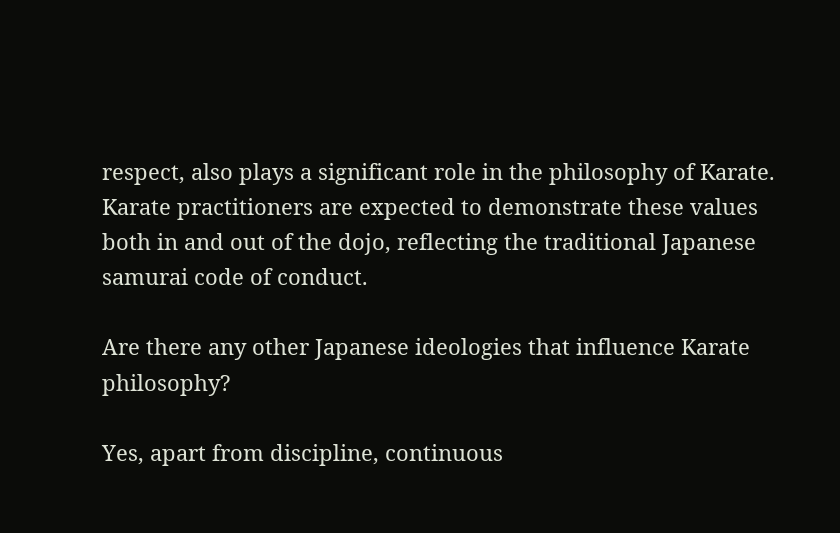respect, also plays a significant role in the philosophy of Karate. Karate practitioners are expected to demonstrate these values both in and out of the dojo, reflecting the traditional Japanese samurai code of conduct.

Are there any other Japanese ideologies that influence Karate philosophy?

Yes, apart from discipline, continuous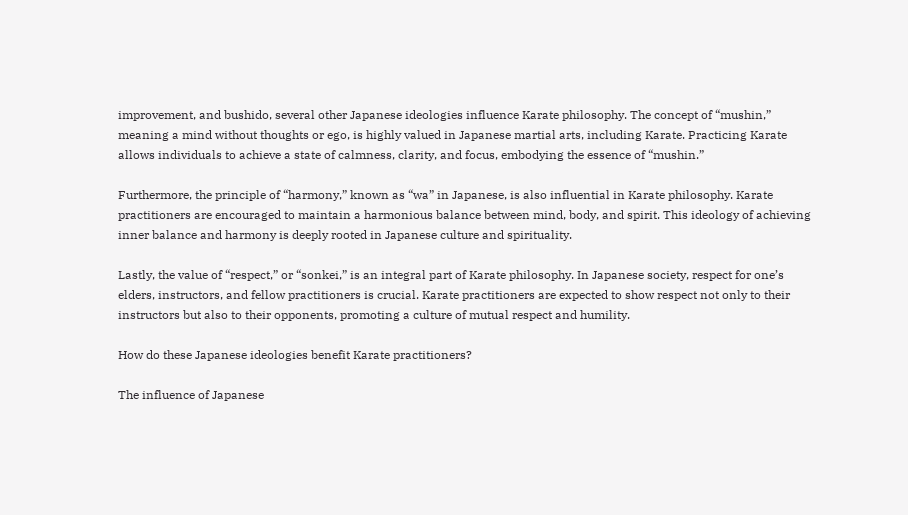improvement, and bushido, several other Japanese ideologies influence Karate philosophy. The concept of “mushin,” meaning a mind without thoughts or ego, is highly valued in Japanese martial arts, including Karate. Practicing Karate allows individuals to achieve a state of calmness, clarity, and focus, embodying the essence of “mushin.”

Furthermore, the principle of “harmony,” known as “wa” in Japanese, is also influential in Karate philosophy. Karate practitioners are encouraged to maintain a harmonious balance between mind, body, and spirit. This ideology of achieving inner balance and harmony is deeply rooted in Japanese culture and spirituality.

Lastly, the value of “respect,” or “sonkei,” is an integral part of Karate philosophy. In Japanese society, respect for one’s elders, instructors, and fellow practitioners is crucial. Karate practitioners are expected to show respect not only to their instructors but also to their opponents, promoting a culture of mutual respect and humility.

How do these Japanese ideologies benefit Karate practitioners?

The influence of Japanese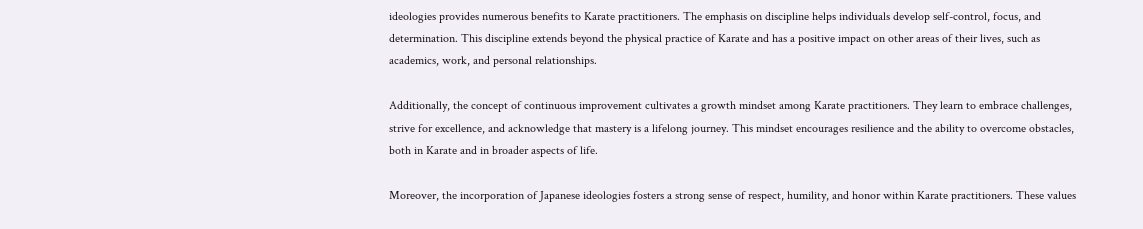ideologies provides numerous benefits to Karate practitioners. The emphasis on discipline helps individuals develop self-control, focus, and determination. This discipline extends beyond the physical practice of Karate and has a positive impact on other areas of their lives, such as academics, work, and personal relationships.

Additionally, the concept of continuous improvement cultivates a growth mindset among Karate practitioners. They learn to embrace challenges, strive for excellence, and acknowledge that mastery is a lifelong journey. This mindset encourages resilience and the ability to overcome obstacles, both in Karate and in broader aspects of life.

Moreover, the incorporation of Japanese ideologies fosters a strong sense of respect, humility, and honor within Karate practitioners. These values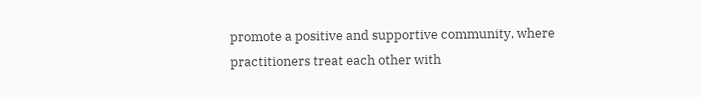promote a positive and supportive community, where practitioners treat each other with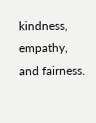kindness, empathy, and fairness.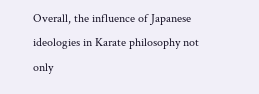Overall, the influence of Japanese ideologies in Karate philosophy not only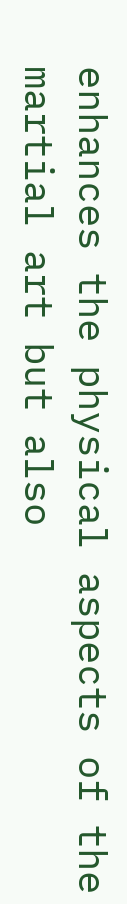enhances the physical aspects of the martial art but also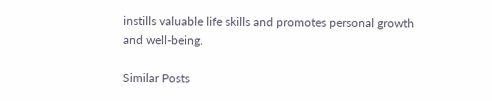instills valuable life skills and promotes personal growth and well-being.

Similar Posts